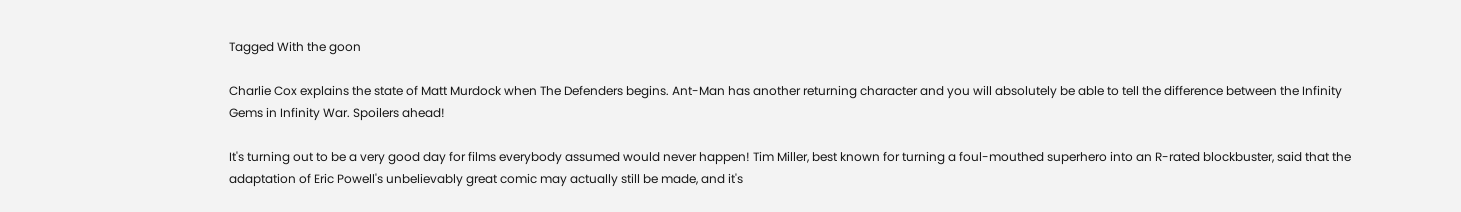Tagged With the goon

Charlie Cox explains the state of Matt Murdock when The Defenders begins. Ant-Man has another returning character and you will absolutely be able to tell the difference between the Infinity Gems in Infinity War. Spoilers ahead!

It's turning out to be a very good day for films everybody assumed would never happen! Tim Miller, best known for turning a foul-mouthed superhero into an R-rated blockbuster, said that the adaptation of Eric Powell's unbelievably great comic may actually still be made, and it's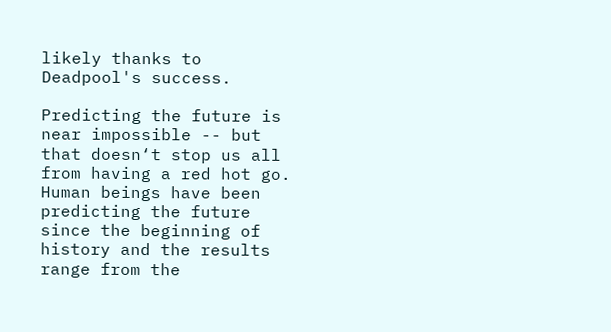likely thanks to Deadpool's success.

Predicting the future is near impossible -- but that doesn‘t stop us all from having a red hot go. Human beings have been predicting the future since the beginning of history and the results range from the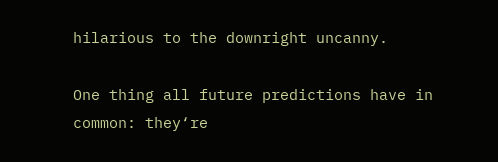hilarious to the downright uncanny.

One thing all future predictions have in common: they‘re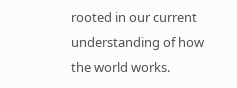rooted in our current understanding of how the world works.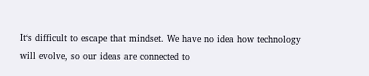It‘s difficult to escape that mindset. We have no idea how technology will evolve, so our ideas are connected to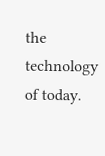the technology of today.